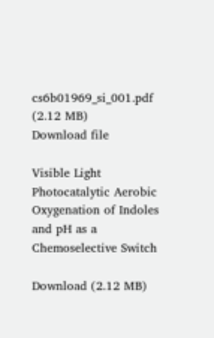cs6b01969_si_001.pdf (2.12 MB)
Download file

Visible Light Photocatalytic Aerobic Oxygenation of Indoles and pH as a Chemoselective Switch

Download (2.12 MB)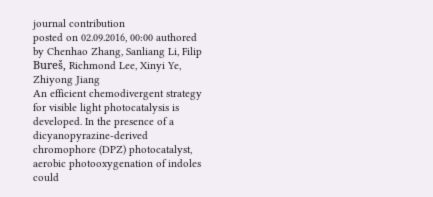journal contribution
posted on 02.09.2016, 00:00 authored by Chenhao Zhang, Sanliang Li, Filip Bureš, Richmond Lee, Xinyi Ye, Zhiyong Jiang
An efficient chemodivergent strategy for visible light photocatalysis is developed. In the presence of a dicyanopyrazine-derived chromophore (DPZ) photocatalyst, aerobic photooxygenation of indoles could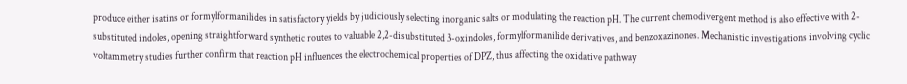produce either isatins or formylformanilides in satisfactory yields by judiciously selecting inorganic salts or modulating the reaction pH. The current chemodivergent method is also effective with 2-substituted indoles, opening straightforward synthetic routes to valuable 2,2-disubstituted 3-oxindoles, formylformanilide derivatives, and benzoxazinones. Mechanistic investigations involving cyclic voltammetry studies further confirm that reaction pH influences the electrochemical properties of DPZ, thus affecting the oxidative pathway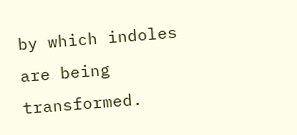by which indoles are being transformed.